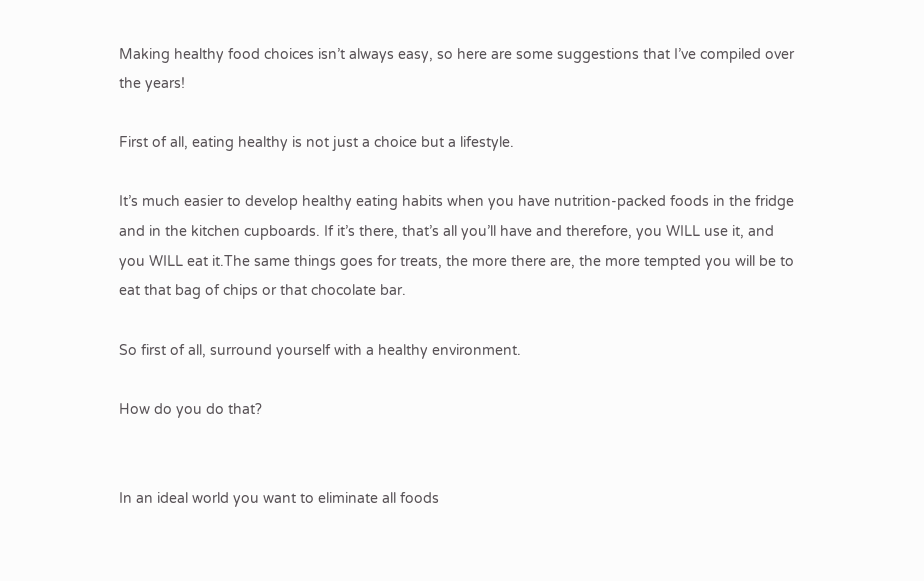Making healthy food choices isn’t always easy, so here are some suggestions that I’ve compiled over the years!

First of all, eating healthy is not just a choice but a lifestyle.

It’s much easier to develop healthy eating habits when you have nutrition-packed foods in the fridge and in the kitchen cupboards. If it’s there, that’s all you’ll have and therefore, you WILL use it, and you WILL eat it.The same things goes for treats, the more there are, the more tempted you will be to eat that bag of chips or that chocolate bar.

So first of all, surround yourself with a healthy environment.

How do you do that?


In an ideal world you want to eliminate all foods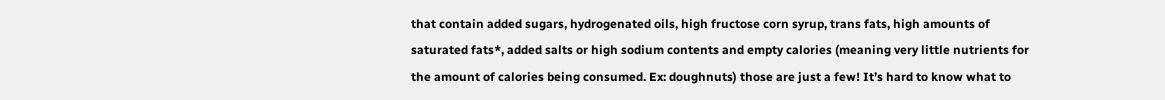that contain added sugars, hydrogenated oils, high fructose corn syrup, trans fats, high amounts of saturated fats*, added salts or high sodium contents and empty calories (meaning very little nutrients for the amount of calories being consumed. Ex: doughnuts) those are just a few! It’s hard to know what to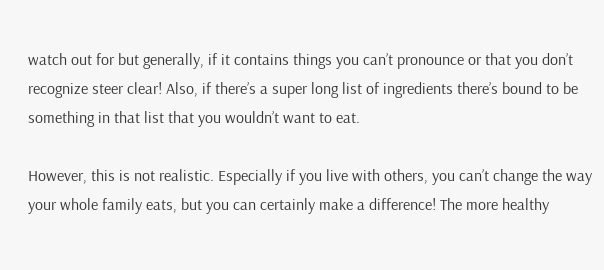watch out for but generally, if it contains things you can’t pronounce or that you don’t recognize steer clear! Also, if there’s a super long list of ingredients there’s bound to be something in that list that you wouldn’t want to eat.

However, this is not realistic. Especially if you live with others, you can’t change the way your whole family eats, but you can certainly make a difference! The more healthy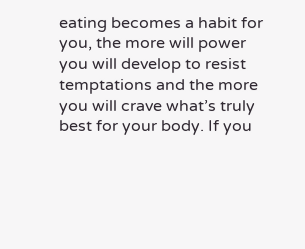eating becomes a habit for you, the more will power you will develop to resist temptations and the more you will crave what’s truly best for your body. If you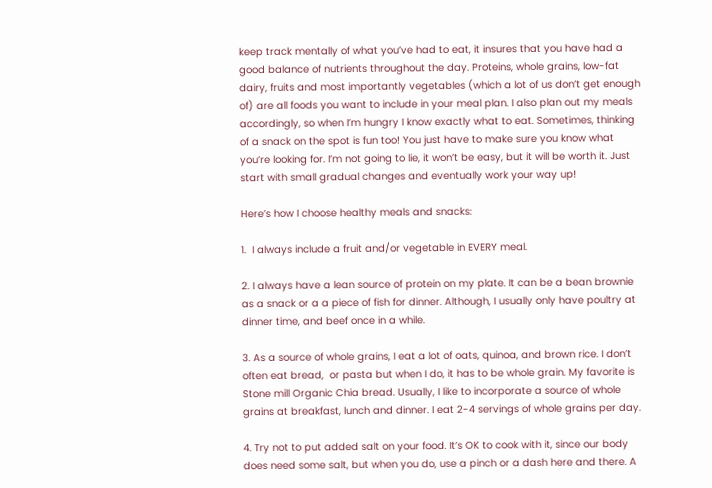keep track mentally of what you’ve had to eat, it insures that you have had a good balance of nutrients throughout the day. Proteins, whole grains, low-fat dairy, fruits and most importantly vegetables (which a lot of us don’t get enough of) are all foods you want to include in your meal plan. I also plan out my meals accordingly, so when I’m hungry I know exactly what to eat. Sometimes, thinking of a snack on the spot is fun too! You just have to make sure you know what you’re looking for. I’m not going to lie, it won’t be easy, but it will be worth it. Just start with small gradual changes and eventually work your way up!

Here’s how I choose healthy meals and snacks:

1.  I always include a fruit and/or vegetable in EVERY meal.

2. I always have a lean source of protein on my plate. It can be a bean brownie as a snack or a a piece of fish for dinner. Although, I usually only have poultry at dinner time, and beef once in a while.

3. As a source of whole grains, I eat a lot of oats, quinoa, and brown rice. I don’t often eat bread,  or pasta but when I do, it has to be whole grain. My favorite is Stone mill Organic Chia bread. Usually, I like to incorporate a source of whole grains at breakfast, lunch and dinner. I eat 2-4 servings of whole grains per day.

4. Try not to put added salt on your food. It’s OK to cook with it, since our body does need some salt, but when you do, use a pinch or a dash here and there. A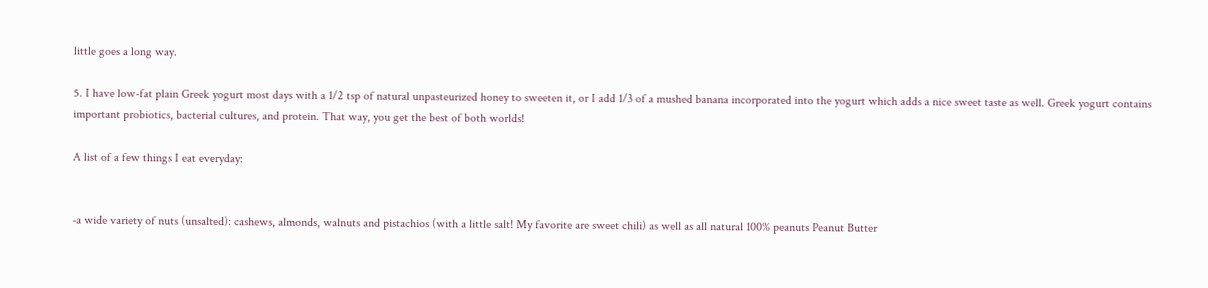little goes a long way.

5. I have low-fat plain Greek yogurt most days with a 1/2 tsp of natural unpasteurized honey to sweeten it, or I add 1/3 of a mushed banana incorporated into the yogurt which adds a nice sweet taste as well. Greek yogurt contains important probiotics, bacterial cultures, and protein. That way, you get the best of both worlds!

A list of a few things I eat everyday:


-a wide variety of nuts (unsalted): cashews, almonds, walnuts and pistachios (with a little salt! My favorite are sweet chili) as well as all natural 100% peanuts Peanut Butter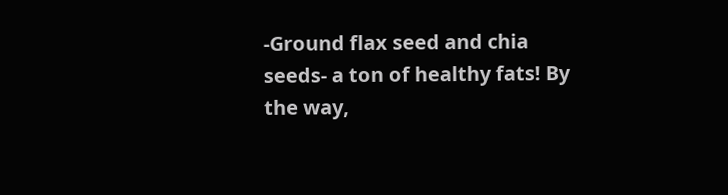-Ground flax seed and chia seeds- a ton of healthy fats! By the way,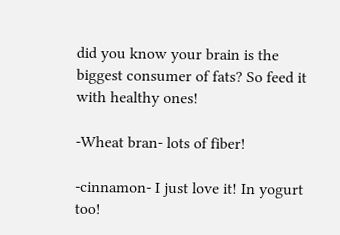did you know your brain is the biggest consumer of fats? So feed it with healthy ones!

-Wheat bran- lots of fiber!

-cinnamon- I just love it! In yogurt too!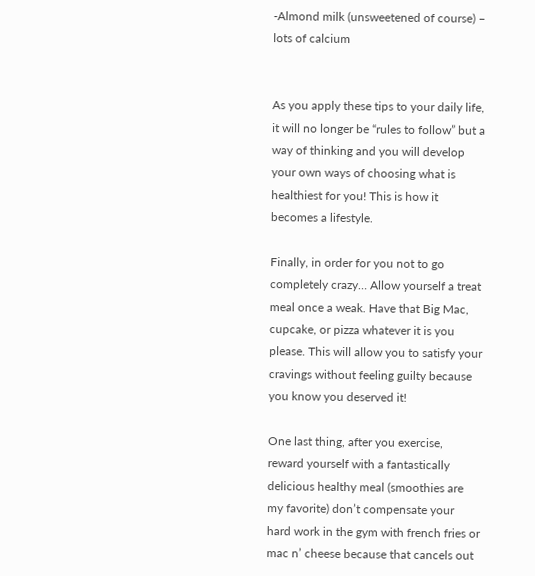-Almond milk (unsweetened of course) – lots of calcium


As you apply these tips to your daily life, it will no longer be “rules to follow” but a way of thinking and you will develop your own ways of choosing what is healthiest for you! This is how it becomes a lifestyle.

Finally, in order for you not to go completely crazy… Allow yourself a treat meal once a weak. Have that Big Mac, cupcake, or pizza whatever it is you please. This will allow you to satisfy your cravings without feeling guilty because you know you deserved it!

One last thing, after you exercise, reward yourself with a fantastically delicious healthy meal (smoothies are my favorite) don’t compensate your hard work in the gym with french fries or mac n’ cheese because that cancels out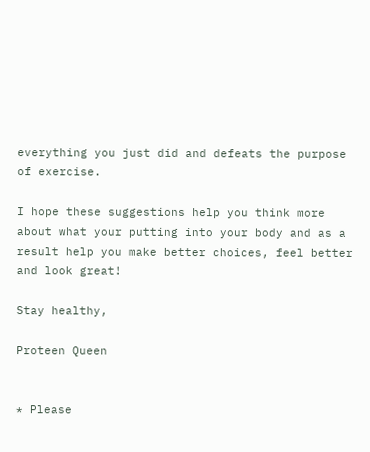everything you just did and defeats the purpose of exercise.

I hope these suggestions help you think more about what your putting into your body and as a result help you make better choices, feel better and look great!

Stay healthy,

Proteen Queen


* Please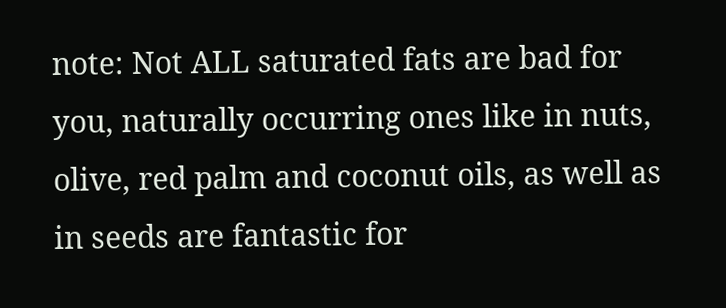note: Not ALL saturated fats are bad for you, naturally occurring ones like in nuts, olive, red palm and coconut oils, as well as in seeds are fantastic for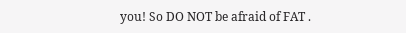you! So DO NOT be afraid of FAT .